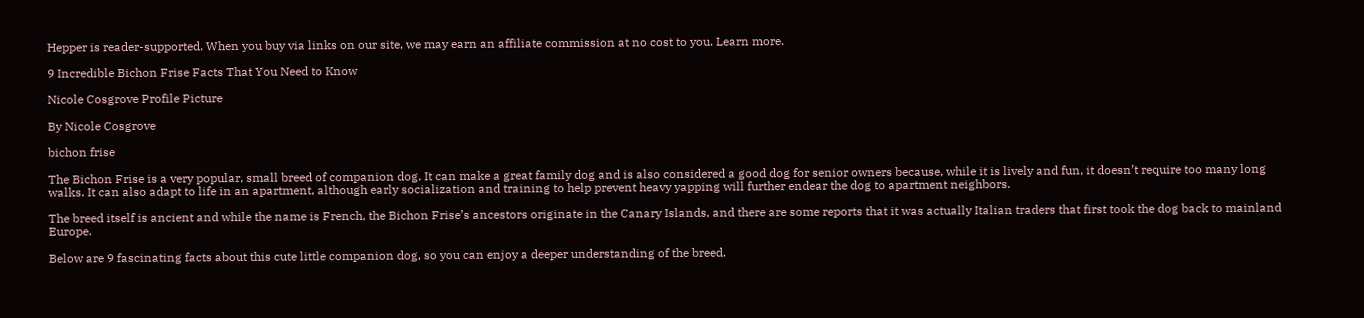Hepper is reader-supported. When you buy via links on our site, we may earn an affiliate commission at no cost to you. Learn more.

9 Incredible Bichon Frise Facts That You Need to Know

Nicole Cosgrove Profile Picture

By Nicole Cosgrove

bichon frise

The Bichon Frise is a very popular, small breed of companion dog. It can make a great family dog and is also considered a good dog for senior owners because, while it is lively and fun, it doesn’t require too many long walks. It can also adapt to life in an apartment, although early socialization and training to help prevent heavy yapping will further endear the dog to apartment neighbors.

The breed itself is ancient and while the name is French, the Bichon Frise’s ancestors originate in the Canary Islands, and there are some reports that it was actually Italian traders that first took the dog back to mainland Europe.

Below are 9 fascinating facts about this cute little companion dog, so you can enjoy a deeper understanding of the breed.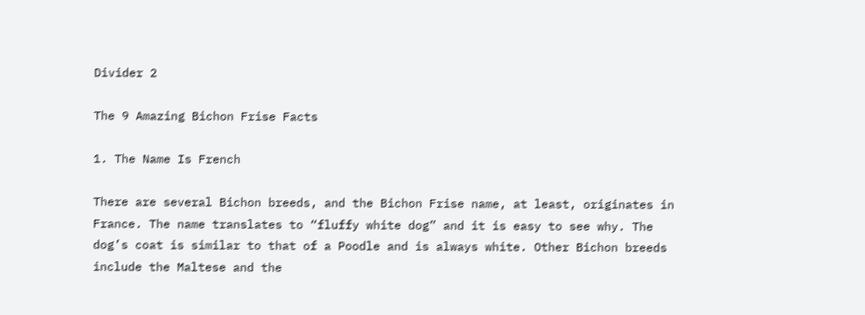Divider 2

The 9 Amazing Bichon Frise Facts

1. The Name Is French

There are several Bichon breeds, and the Bichon Frise name, at least, originates in France. The name translates to “fluffy white dog” and it is easy to see why. The dog’s coat is similar to that of a Poodle and is always white. Other Bichon breeds include the Maltese and the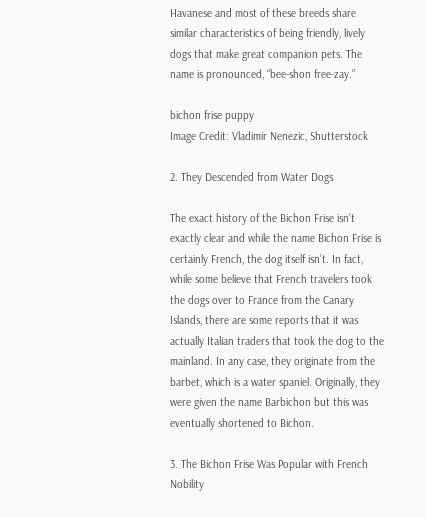Havanese and most of these breeds share similar characteristics of being friendly, lively dogs that make great companion pets. The name is pronounced, “bee-shon free-zay.”

bichon frise puppy
Image Credit: Vladimir Nenezic, Shutterstock

2. They Descended from Water Dogs

The exact history of the Bichon Frise isn’t exactly clear and while the name Bichon Frise is certainly French, the dog itself isn’t. In fact, while some believe that French travelers took the dogs over to France from the Canary Islands, there are some reports that it was actually Italian traders that took the dog to the mainland. In any case, they originate from the barbet, which is a water spaniel. Originally, they were given the name Barbichon but this was eventually shortened to Bichon.

3. The Bichon Frise Was Popular with French Nobility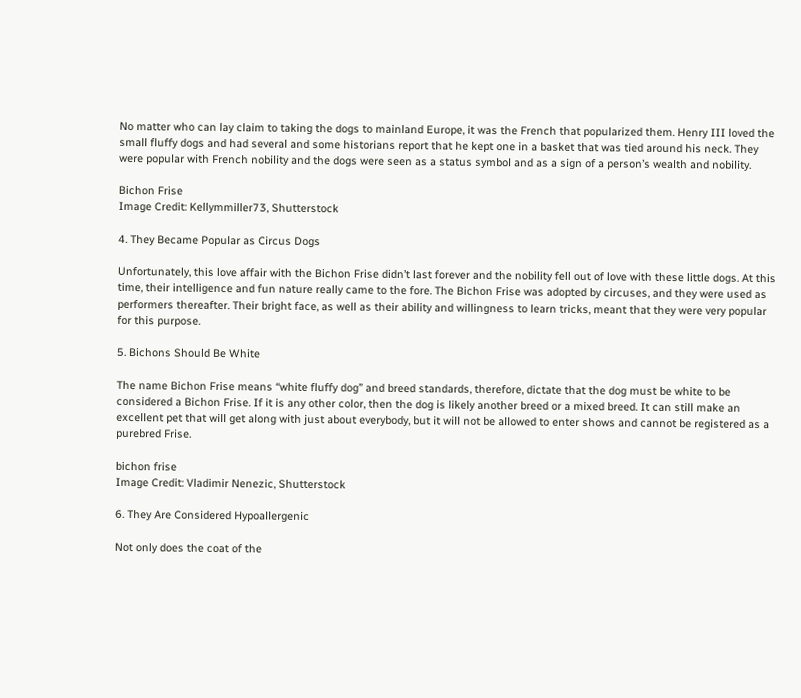No matter who can lay claim to taking the dogs to mainland Europe, it was the French that popularized them. Henry III loved the small fluffy dogs and had several and some historians report that he kept one in a basket that was tied around his neck. They were popular with French nobility and the dogs were seen as a status symbol and as a sign of a person’s wealth and nobility.

Bichon Frise
Image Credit: Kellymmiller73, Shutterstock

4. They Became Popular as Circus Dogs

Unfortunately, this love affair with the Bichon Frise didn’t last forever and the nobility fell out of love with these little dogs. At this time, their intelligence and fun nature really came to the fore. The Bichon Frise was adopted by circuses, and they were used as performers thereafter. Their bright face, as well as their ability and willingness to learn tricks, meant that they were very popular for this purpose.

5. Bichons Should Be White

The name Bichon Frise means “white fluffy dog” and breed standards, therefore, dictate that the dog must be white to be considered a Bichon Frise. If it is any other color, then the dog is likely another breed or a mixed breed. It can still make an excellent pet that will get along with just about everybody, but it will not be allowed to enter shows and cannot be registered as a purebred Frise.

bichon frise
Image Credit: Vladimir Nenezic, Shutterstock

6. They Are Considered Hypoallergenic

Not only does the coat of the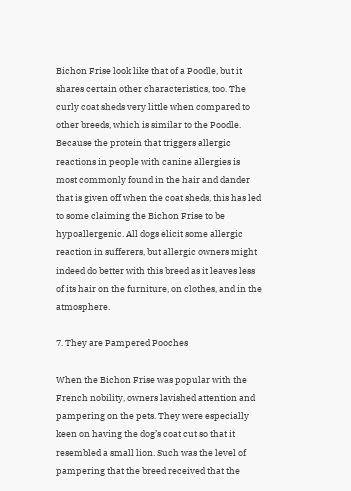Bichon Frise look like that of a Poodle, but it shares certain other characteristics, too. The curly coat sheds very little when compared to other breeds, which is similar to the Poodle. Because the protein that triggers allergic reactions in people with canine allergies is most commonly found in the hair and dander that is given off when the coat sheds, this has led to some claiming the Bichon Frise to be hypoallergenic. All dogs elicit some allergic reaction in sufferers, but allergic owners might indeed do better with this breed as it leaves less of its hair on the furniture, on clothes, and in the atmosphere.

7. They are Pampered Pooches

When the Bichon Frise was popular with the French nobility, owners lavished attention and pampering on the pets. They were especially keen on having the dog’s coat cut so that it resembled a small lion. Such was the level of pampering that the breed received that the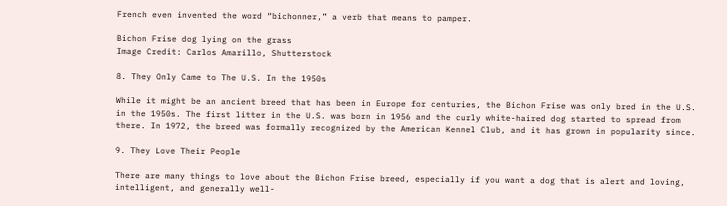French even invented the word “bichonner,” a verb that means to pamper.

Bichon Frise dog lying on the grass
Image Credit: Carlos Amarillo, Shutterstock

8. They Only Came to The U.S. In the 1950s

While it might be an ancient breed that has been in Europe for centuries, the Bichon Frise was only bred in the U.S. in the 1950s. The first litter in the U.S. was born in 1956 and the curly white-haired dog started to spread from there. In 1972, the breed was formally recognized by the American Kennel Club, and it has grown in popularity since.

9. They Love Their People

There are many things to love about the Bichon Frise breed, especially if you want a dog that is alert and loving, intelligent, and generally well-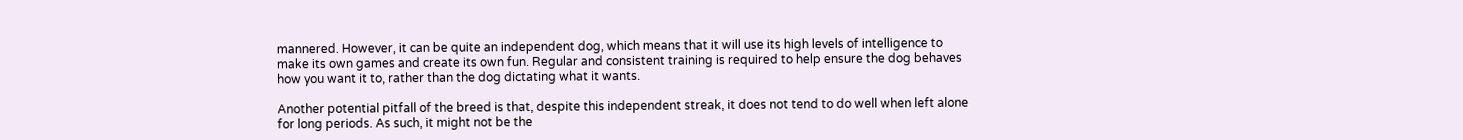mannered. However, it can be quite an independent dog, which means that it will use its high levels of intelligence to make its own games and create its own fun. Regular and consistent training is required to help ensure the dog behaves how you want it to, rather than the dog dictating what it wants.

Another potential pitfall of the breed is that, despite this independent streak, it does not tend to do well when left alone for long periods. As such, it might not be the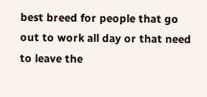best breed for people that go out to work all day or that need to leave the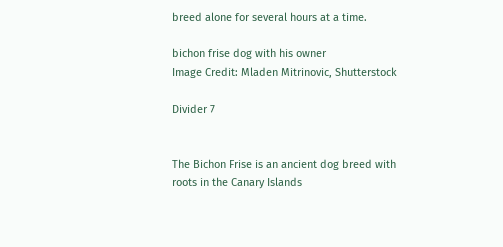breed alone for several hours at a time.

bichon frise dog with his owner
Image Credit: Mladen Mitrinovic, Shutterstock

Divider 7


The Bichon Frise is an ancient dog breed with roots in the Canary Islands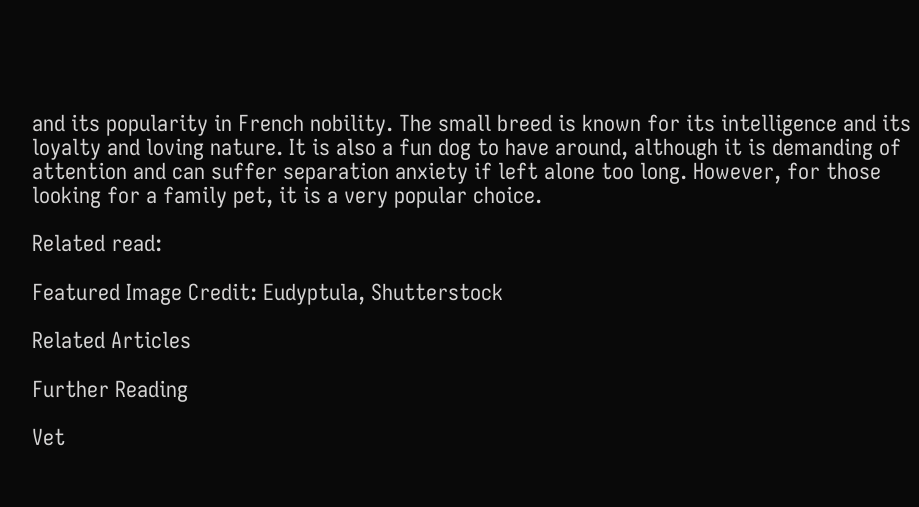and its popularity in French nobility. The small breed is known for its intelligence and its loyalty and loving nature. It is also a fun dog to have around, although it is demanding of attention and can suffer separation anxiety if left alone too long. However, for those looking for a family pet, it is a very popular choice.

Related read:

Featured Image Credit: Eudyptula, Shutterstock

Related Articles

Further Reading

Vet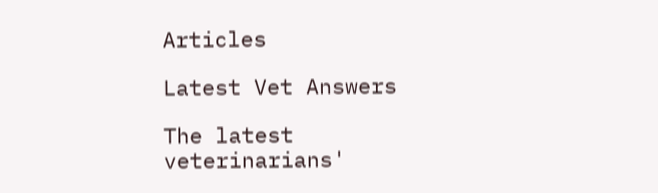Articles

Latest Vet Answers

The latest veterinarians'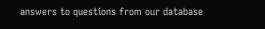answers to questions from our database